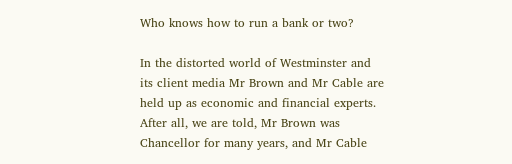Who knows how to run a bank or two?

In the distorted world of Westminster and its client media Mr Brown and Mr Cable are held up as economic and financial experts. After all, we are told, Mr Brown was Chancellor for many years, and Mr Cable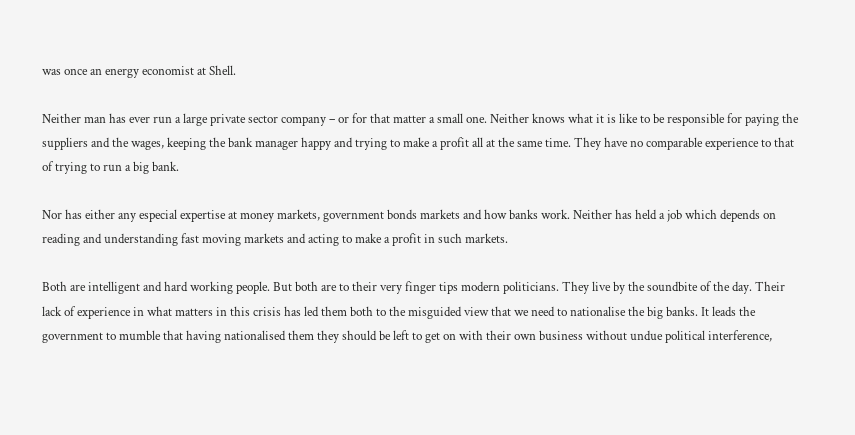was once an energy economist at Shell.

Neither man has ever run a large private sector company – or for that matter a small one. Neither knows what it is like to be responsible for paying the suppliers and the wages, keeping the bank manager happy and trying to make a profit all at the same time. They have no comparable experience to that of trying to run a big bank.

Nor has either any especial expertise at money markets, government bonds markets and how banks work. Neither has held a job which depends on reading and understanding fast moving markets and acting to make a profit in such markets.

Both are intelligent and hard working people. But both are to their very finger tips modern politicians. They live by the soundbite of the day. Their lack of experience in what matters in this crisis has led them both to the misguided view that we need to nationalise the big banks. It leads the government to mumble that having nationalised them they should be left to get on with their own business without undue political interference,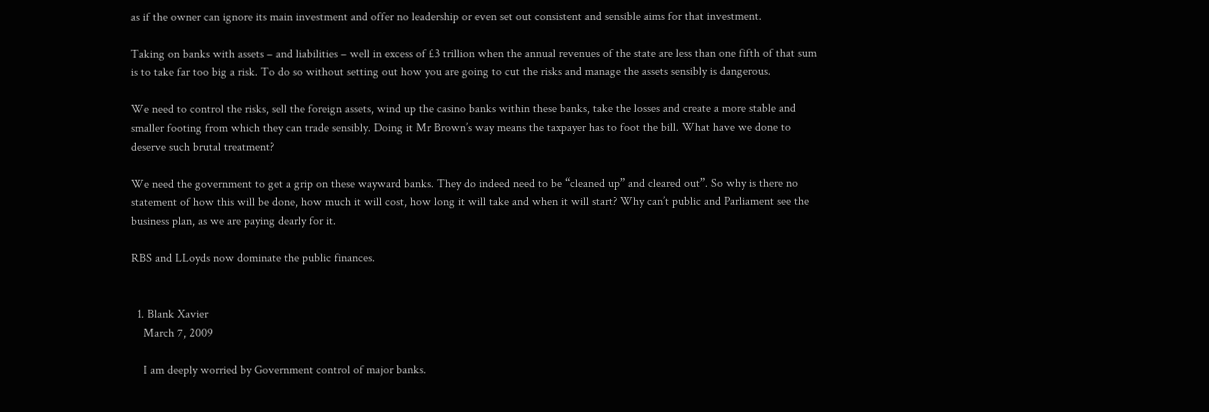as if the owner can ignore its main investment and offer no leadership or even set out consistent and sensible aims for that investment.

Taking on banks with assets – and liabilities – well in excess of £3 trillion when the annual revenues of the state are less than one fifth of that sum is to take far too big a risk. To do so without setting out how you are going to cut the risks and manage the assets sensibly is dangerous.

We need to control the risks, sell the foreign assets, wind up the casino banks within these banks, take the losses and create a more stable and smaller footing from which they can trade sensibly. Doing it Mr Brown’s way means the taxpayer has to foot the bill. What have we done to deserve such brutal treatment?

We need the government to get a grip on these wayward banks. They do indeed need to be “cleaned up” and cleared out”. So why is there no statement of how this will be done, how much it will cost, how long it will take and when it will start? Why can’t public and Parliament see the business plan, as we are paying dearly for it.

RBS and LLoyds now dominate the public finances.


  1. Blank Xavier
    March 7, 2009

    I am deeply worried by Government control of major banks.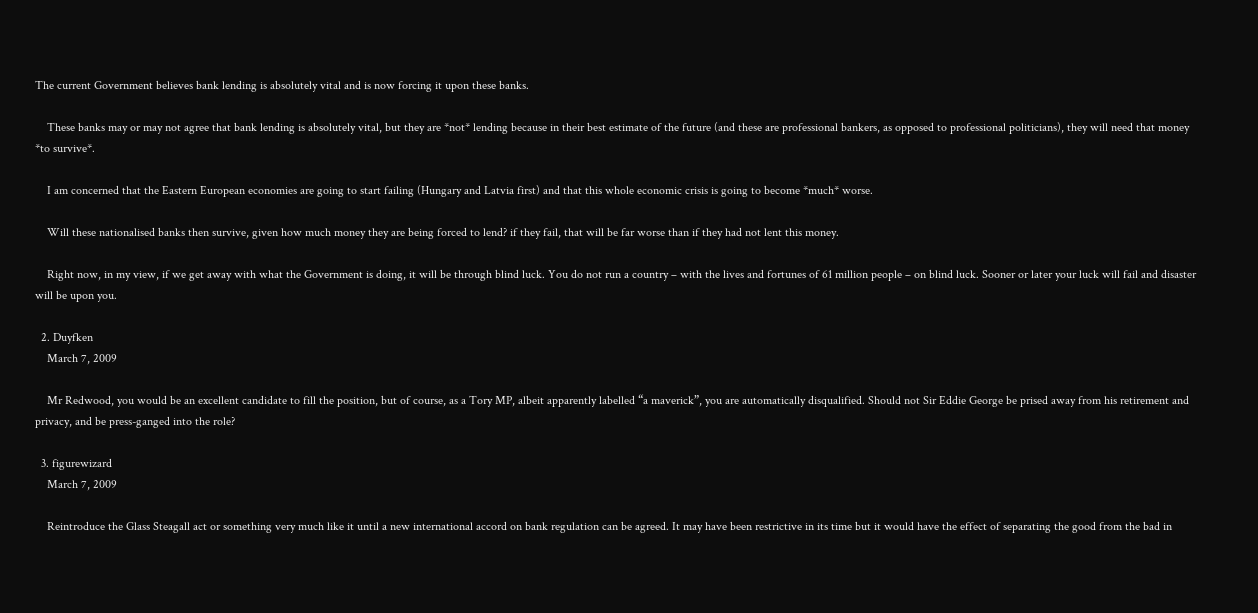The current Government believes bank lending is absolutely vital and is now forcing it upon these banks.

    These banks may or may not agree that bank lending is absolutely vital, but they are *not* lending because in their best estimate of the future (and these are professional bankers, as opposed to professional politicians), they will need that money *to survive*.

    I am concerned that the Eastern European economies are going to start failing (Hungary and Latvia first) and that this whole economic crisis is going to become *much* worse.

    Will these nationalised banks then survive, given how much money they are being forced to lend? if they fail, that will be far worse than if they had not lent this money.

    Right now, in my view, if we get away with what the Government is doing, it will be through blind luck. You do not run a country – with the lives and fortunes of 61 million people – on blind luck. Sooner or later your luck will fail and disaster will be upon you.

  2. Duyfken
    March 7, 2009

    Mr Redwood, you would be an excellent candidate to fill the position, but of course, as a Tory MP, albeit apparently labelled “a maverick”, you are automatically disqualified. Should not Sir Eddie George be prised away from his retirement and privacy, and be press-ganged into the role?

  3. figurewizard
    March 7, 2009

    Reintroduce the Glass Steagall act or something very much like it until a new international accord on bank regulation can be agreed. It may have been restrictive in its time but it would have the effect of separating the good from the bad in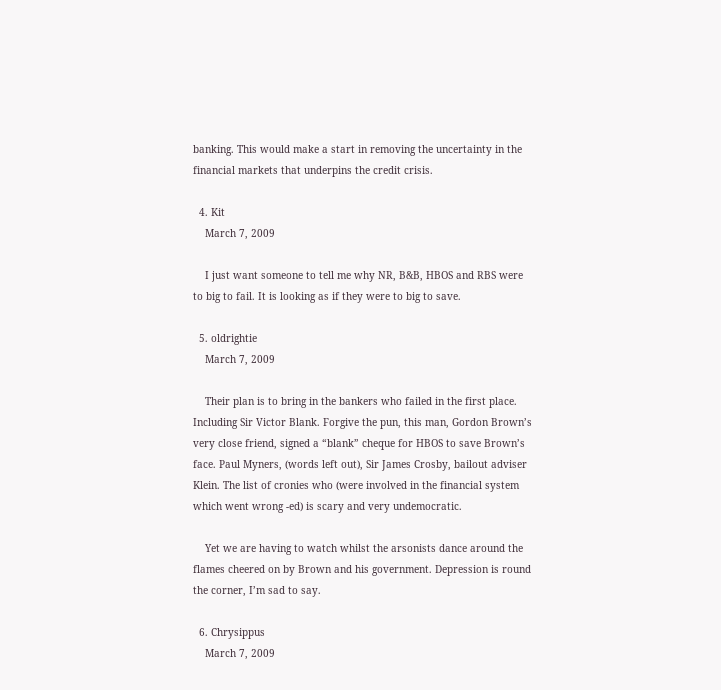banking. This would make a start in removing the uncertainty in the financial markets that underpins the credit crisis.

  4. Kit
    March 7, 2009

    I just want someone to tell me why NR, B&B, HBOS and RBS were to big to fail. It is looking as if they were to big to save.

  5. oldrightie
    March 7, 2009

    Their plan is to bring in the bankers who failed in the first place. Including Sir Victor Blank. Forgive the pun, this man, Gordon Brown’s very close friend, signed a “blank” cheque for HBOS to save Brown’s face. Paul Myners, (words left out), Sir James Crosby, bailout adviser Klein. The list of cronies who (were involved in the financial system which went wrong -ed) is scary and very undemocratic.

    Yet we are having to watch whilst the arsonists dance around the flames cheered on by Brown and his government. Depression is round the corner, I’m sad to say.

  6. Chrysippus
    March 7, 2009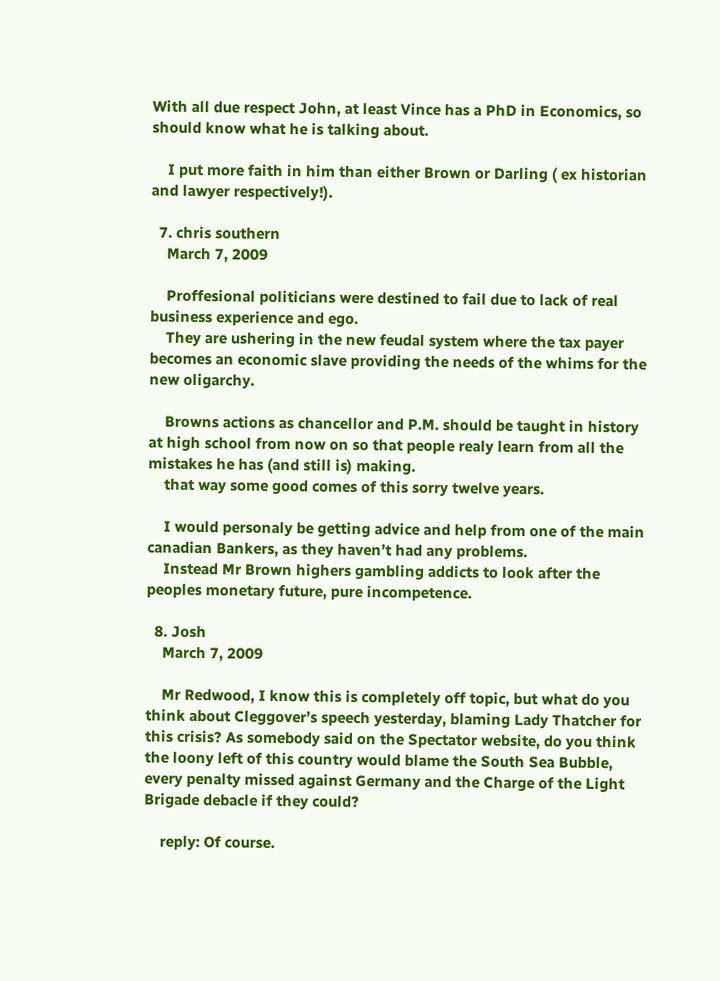With all due respect John, at least Vince has a PhD in Economics, so should know what he is talking about.

    I put more faith in him than either Brown or Darling ( ex historian and lawyer respectively!).

  7. chris southern
    March 7, 2009

    Proffesional politicians were destined to fail due to lack of real business experience and ego.
    They are ushering in the new feudal system where the tax payer becomes an economic slave providing the needs of the whims for the new oligarchy.

    Browns actions as chancellor and P.M. should be taught in history at high school from now on so that people realy learn from all the mistakes he has (and still is) making.
    that way some good comes of this sorry twelve years.

    I would personaly be getting advice and help from one of the main canadian Bankers, as they haven’t had any problems.
    Instead Mr Brown highers gambling addicts to look after the peoples monetary future, pure incompetence.

  8. Josh
    March 7, 2009

    Mr Redwood, I know this is completely off topic, but what do you think about Cleggover’s speech yesterday, blaming Lady Thatcher for this crisis? As somebody said on the Spectator website, do you think the loony left of this country would blame the South Sea Bubble, every penalty missed against Germany and the Charge of the Light Brigade debacle if they could?

    reply: Of course.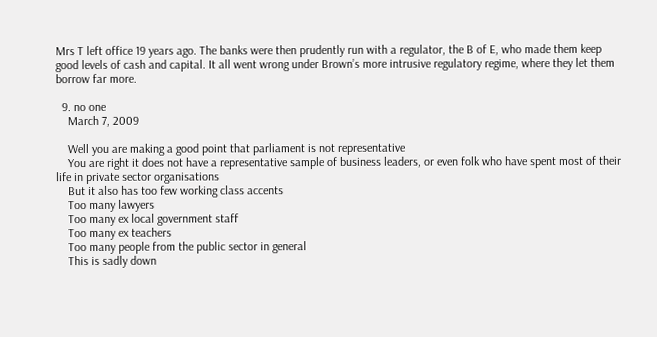Mrs T left office 19 years ago. The banks were then prudently run with a regulator, the B of E, who made them keep good levels of cash and capital. It all went wrong under Brown’s more intrusive regulatory regime, where they let them borrow far more.

  9. no one
    March 7, 2009

    Well you are making a good point that parliament is not representative
    You are right it does not have a representative sample of business leaders, or even folk who have spent most of their life in private sector organisations
    But it also has too few working class accents
    Too many lawyers
    Too many ex local government staff
    Too many ex teachers
    Too many people from the public sector in general
    This is sadly down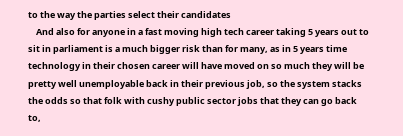to the way the parties select their candidates
    And also for anyone in a fast moving high tech career taking 5 years out to sit in parliament is a much bigger risk than for many, as in 5 years time technology in their chosen career will have moved on so much they will be pretty well unemployable back in their previous job, so the system stacks the odds so that folk with cushy public sector jobs that they can go back to,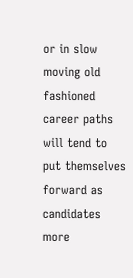or in slow moving old fashioned career paths will tend to put themselves forward as candidates more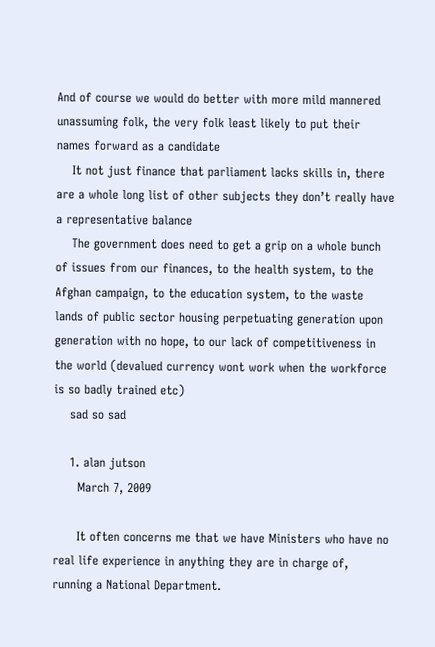And of course we would do better with more mild mannered unassuming folk, the very folk least likely to put their names forward as a candidate
    It not just finance that parliament lacks skills in, there are a whole long list of other subjects they don’t really have a representative balance
    The government does need to get a grip on a whole bunch of issues from our finances, to the health system, to the Afghan campaign, to the education system, to the waste lands of public sector housing perpetuating generation upon generation with no hope, to our lack of competitiveness in the world (devalued currency wont work when the workforce is so badly trained etc)
    sad so sad

    1. alan jutson
      March 7, 2009

      It often concerns me that we have Ministers who have no real life experience in anything they are in charge of, running a National Department.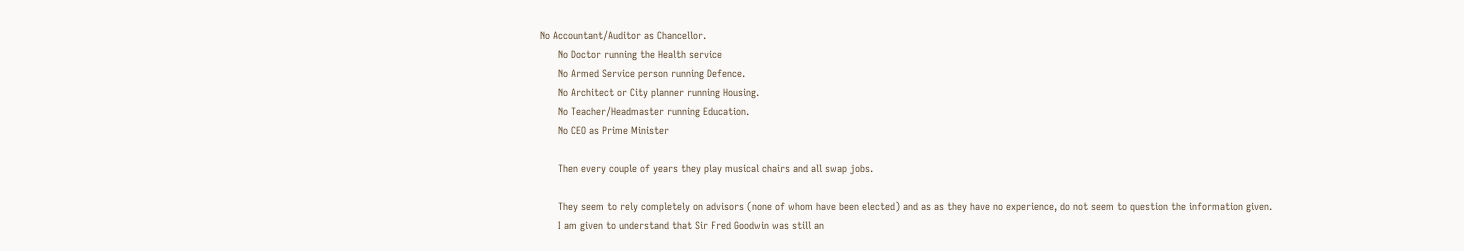No Accountant/Auditor as Chancellor.
      No Doctor running the Health service
      No Armed Service person running Defence.
      No Architect or City planner running Housing.
      No Teacher/Headmaster running Education.
      No CEO as Prime Minister

      Then every couple of years they play musical chairs and all swap jobs.

      They seem to rely completely on advisors (none of whom have been elected) and as as they have no experience, do not seem to question the information given.
      I am given to understand that Sir Fred Goodwin was still an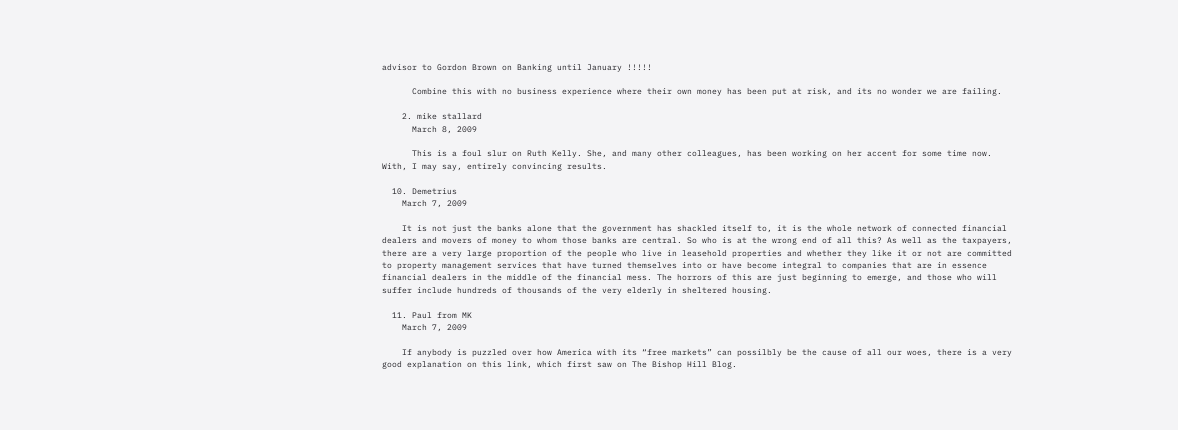advisor to Gordon Brown on Banking until January !!!!!

      Combine this with no business experience where their own money has been put at risk, and its no wonder we are failing.

    2. mike stallard
      March 8, 2009

      This is a foul slur on Ruth Kelly. She, and many other colleagues, has been working on her accent for some time now. With, I may say, entirely convincing results.

  10. Demetrius
    March 7, 2009

    It is not just the banks alone that the government has shackled itself to, it is the whole network of connected financial dealers and movers of money to whom those banks are central. So who is at the wrong end of all this? As well as the taxpayers, there are a very large proportion of the people who live in leasehold properties and whether they like it or not are committed to property management services that have turned themselves into or have become integral to companies that are in essence financial dealers in the middle of the financial mess. The horrors of this are just beginning to emerge, and those who will suffer include hundreds of thousands of the very elderly in sheltered housing.

  11. Paul from MK
    March 7, 2009

    If anybody is puzzled over how America with its “free markets” can possilbly be the cause of all our woes, there is a very good explanation on this link, which first saw on The Bishop Hill Blog.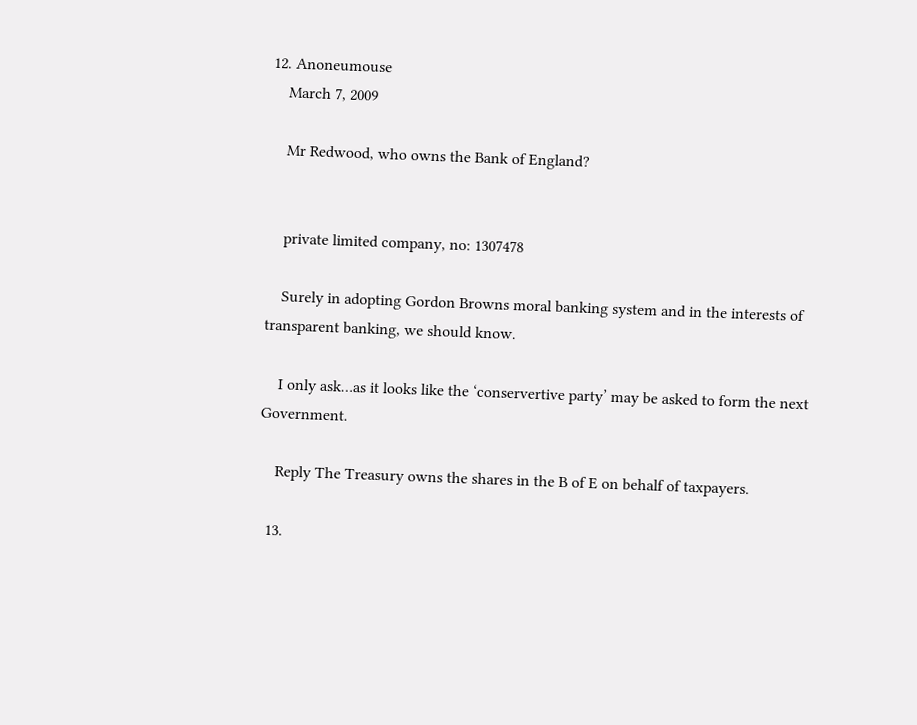12. Anoneumouse
    March 7, 2009

    Mr Redwood, who owns the Bank of England?


    private limited company, no: 1307478

    Surely in adopting Gordon Browns moral banking system and in the interests of transparent banking, we should know.

    I only ask…as it looks like the ‘conservertive party’ may be asked to form the next Government.

    Reply The Treasury owns the shares in the B of E on behalf of taxpayers.

  13.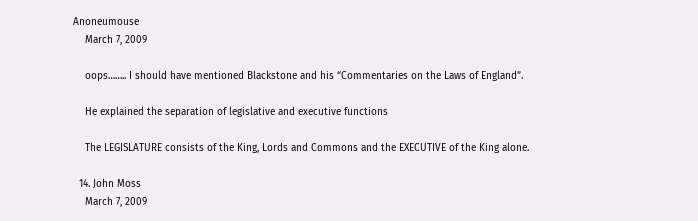Anoneumouse
    March 7, 2009

    oops…….. I should have mentioned Blackstone and his “Commentaries on the Laws of England”.

    He explained the separation of legislative and executive functions

    The LEGISLATURE consists of the King, Lords and Commons and the EXECUTIVE of the King alone.

  14. John Moss
    March 7, 2009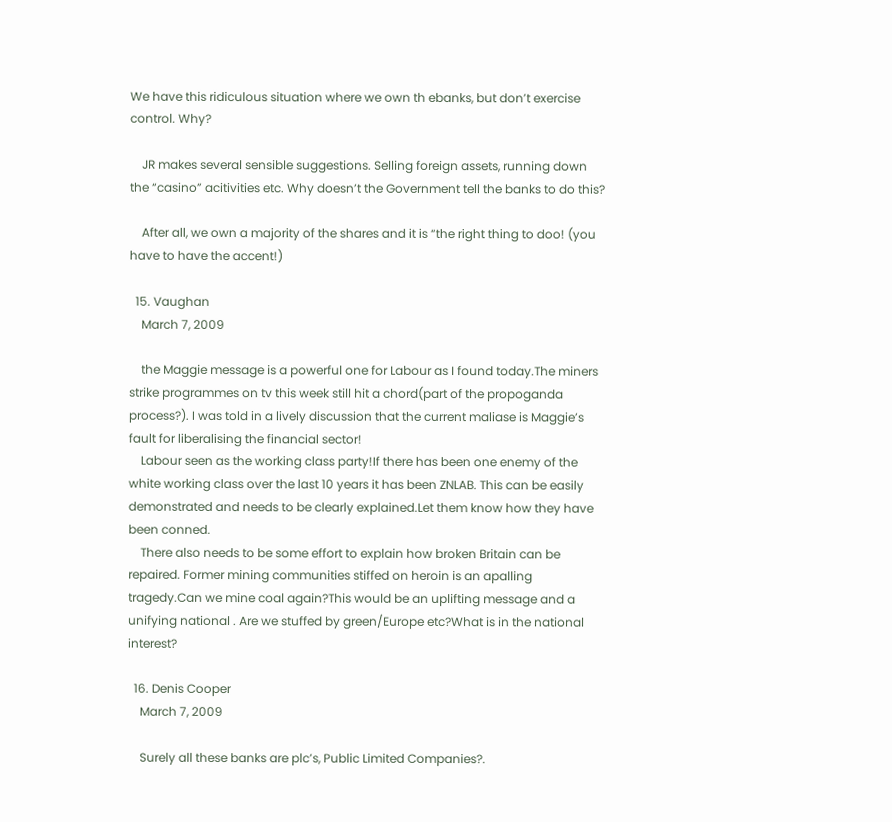We have this ridiculous situation where we own th ebanks, but don’t exercise control. Why?

    JR makes several sensible suggestions. Selling foreign assets, running down the “casino” acitivities etc. Why doesn’t the Government tell the banks to do this?

    After all, we own a majority of the shares and it is “the right thing to doo! (you have to have the accent!)

  15. Vaughan
    March 7, 2009

    the Maggie message is a powerful one for Labour as I found today.The miners strike programmes on tv this week still hit a chord(part of the propoganda process?). I was told in a lively discussion that the current maliase is Maggie’s fault for liberalising the financial sector!
    Labour seen as the working class party!If there has been one enemy of the white working class over the last 10 years it has been ZNLAB. This can be easily demonstrated and needs to be clearly explained.Let them know how they have been conned.
    There also needs to be some effort to explain how broken Britain can be repaired. Former mining communities stiffed on heroin is an apalling tragedy.Can we mine coal again?This would be an uplifting message and a unifying national . Are we stuffed by green/Europe etc?What is in the national interest?

  16. Denis Cooper
    March 7, 2009

    Surely all these banks are plc’s, Public Limited Companies?.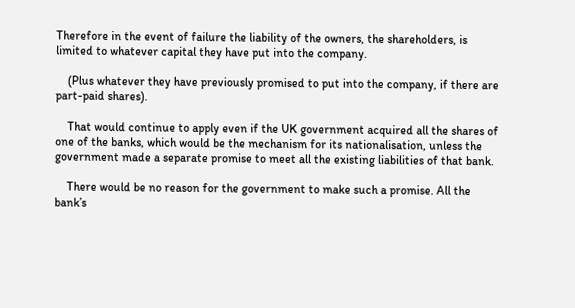Therefore in the event of failure the liability of the owners, the shareholders, is limited to whatever capital they have put into the company.

    (Plus whatever they have previously promised to put into the company, if there are part-paid shares).

    That would continue to apply even if the UK government acquired all the shares of one of the banks, which would be the mechanism for its nationalisation, unless the government made a separate promise to meet all the existing liabilities of that bank.

    There would be no reason for the government to make such a promise. All the bank’s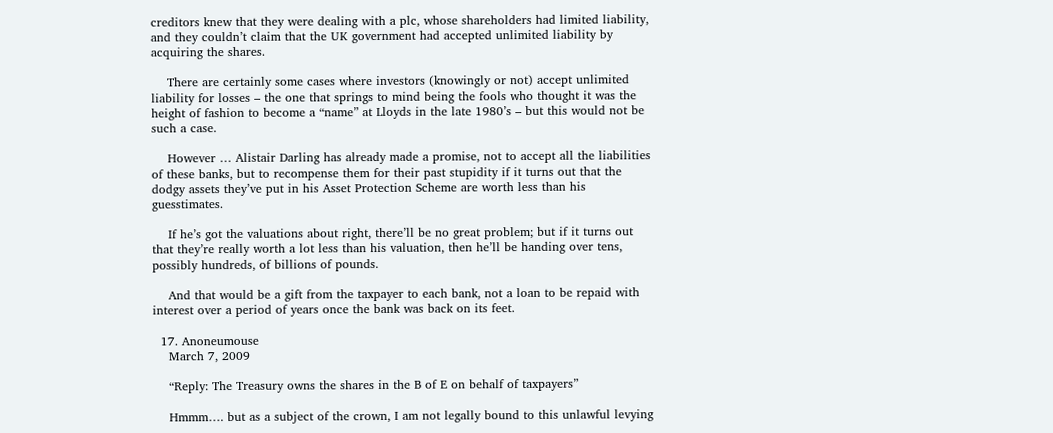creditors knew that they were dealing with a plc, whose shareholders had limited liability, and they couldn’t claim that the UK government had accepted unlimited liability by acquiring the shares.

    There are certainly some cases where investors (knowingly or not) accept unlimited liability for losses – the one that springs to mind being the fools who thought it was the height of fashion to become a “name” at Lloyds in the late 1980’s – but this would not be such a case.

    However … Alistair Darling has already made a promise, not to accept all the liabilities of these banks, but to recompense them for their past stupidity if it turns out that the dodgy assets they’ve put in his Asset Protection Scheme are worth less than his guesstimates.

    If he’s got the valuations about right, there’ll be no great problem; but if it turns out that they’re really worth a lot less than his valuation, then he’ll be handing over tens, possibly hundreds, of billions of pounds.

    And that would be a gift from the taxpayer to each bank, not a loan to be repaid with interest over a period of years once the bank was back on its feet.

  17. Anoneumouse
    March 7, 2009

    “Reply: The Treasury owns the shares in the B of E on behalf of taxpayers”

    Hmmm…. but as a subject of the crown, I am not legally bound to this unlawful levying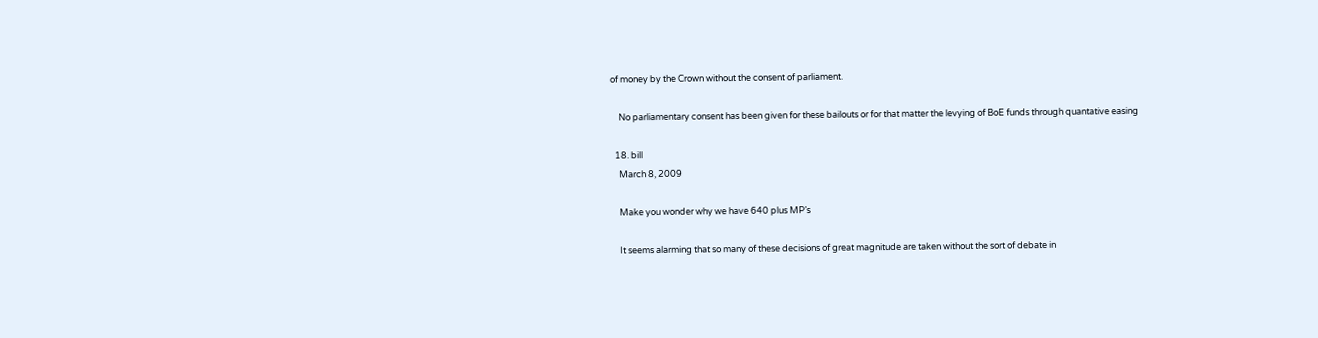of money by the Crown without the consent of parliament.

    No parliamentary consent has been given for these bailouts or for that matter the levying of BoE funds through quantative easing

  18. bill
    March 8, 2009

    Make you wonder why we have 640 plus MP’s

    It seems alarming that so many of these decisions of great magnitude are taken without the sort of debate in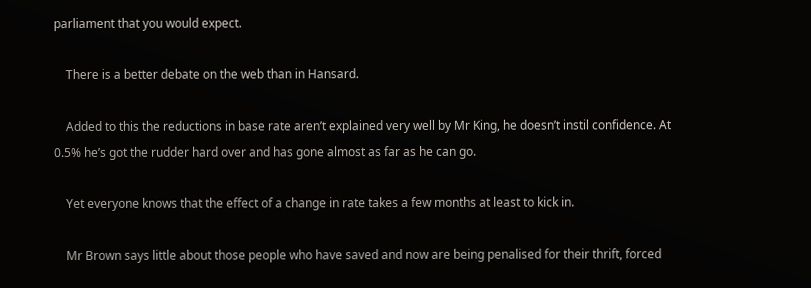parliament that you would expect.

    There is a better debate on the web than in Hansard.

    Added to this the reductions in base rate aren’t explained very well by Mr King, he doesn’t instil confidence. At 0.5% he’s got the rudder hard over and has gone almost as far as he can go.

    Yet everyone knows that the effect of a change in rate takes a few months at least to kick in.

    Mr Brown says little about those people who have saved and now are being penalised for their thrift, forced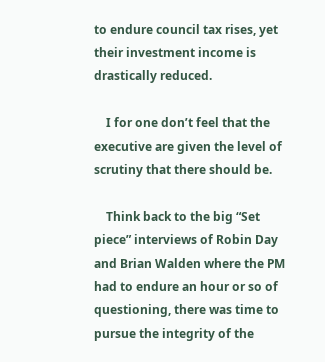to endure council tax rises, yet their investment income is drastically reduced.

    I for one don’t feel that the executive are given the level of scrutiny that there should be.

    Think back to the big “Set piece” interviews of Robin Day and Brian Walden where the PM had to endure an hour or so of questioning, there was time to pursue the integrity of the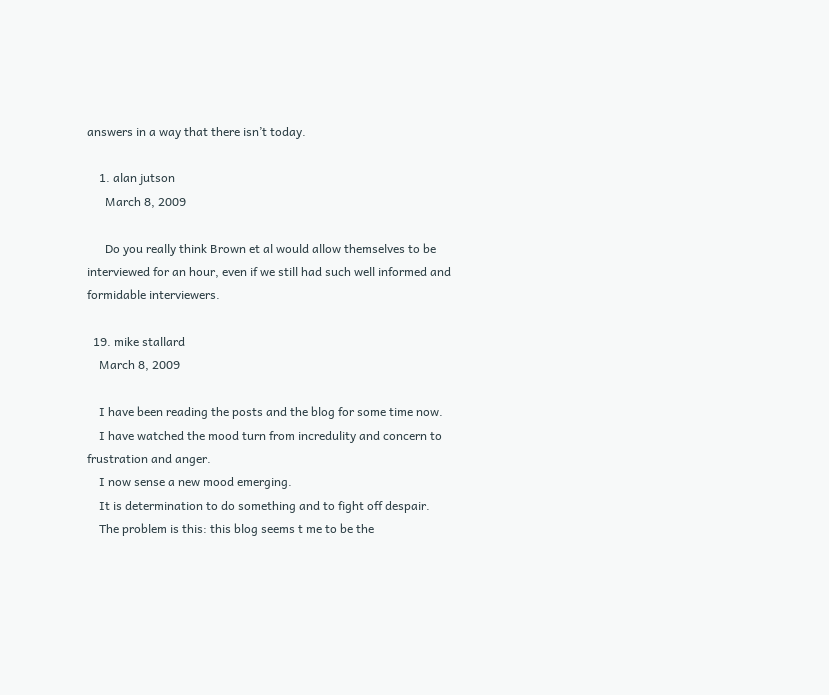answers in a way that there isn’t today.

    1. alan jutson
      March 8, 2009

      Do you really think Brown et al would allow themselves to be interviewed for an hour, even if we still had such well informed and formidable interviewers.

  19. mike stallard
    March 8, 2009

    I have been reading the posts and the blog for some time now.
    I have watched the mood turn from incredulity and concern to frustration and anger.
    I now sense a new mood emerging.
    It is determination to do something and to fight off despair.
    The problem is this: this blog seems t me to be the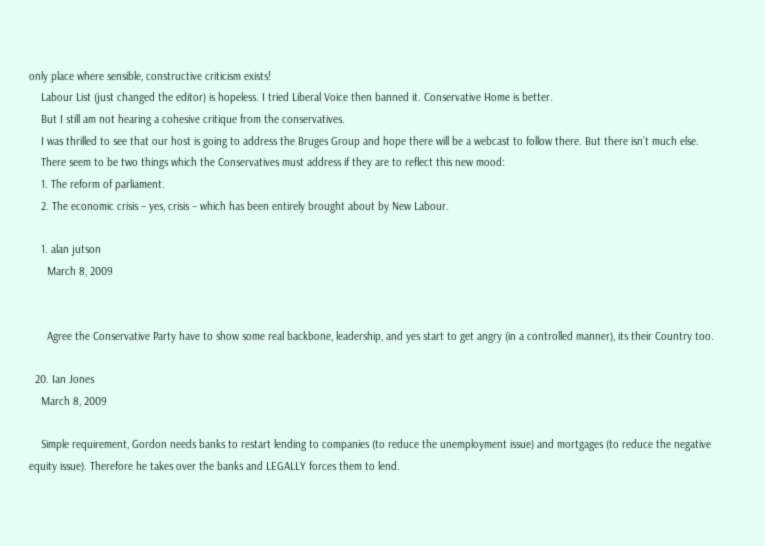only place where sensible, constructive criticism exists!
    Labour List (just changed the editor) is hopeless. I tried Liberal Voice then banned it. Conservative Home is better.
    But I still am not hearing a cohesive critique from the conservatives.
    I was thrilled to see that our host is going to address the Bruges Group and hope there will be a webcast to follow there. But there isn’t much else.
    There seem to be two things which the Conservatives must address if they are to reflect this new mood:
    1. The reform of parliament.
    2. The economic crisis – yes, crisis – which has been entirely brought about by New Labour.

    1. alan jutson
      March 8, 2009


      Agree the Conservative Party have to show some real backbone, leadership, and yes start to get angry (in a controlled manner), its their Country too.

  20. Ian Jones
    March 8, 2009

    Simple requirement, Gordon needs banks to restart lending to companies (to reduce the unemployment issue) and mortgages (to reduce the negative equity issue). Therefore he takes over the banks and LEGALLY forces them to lend.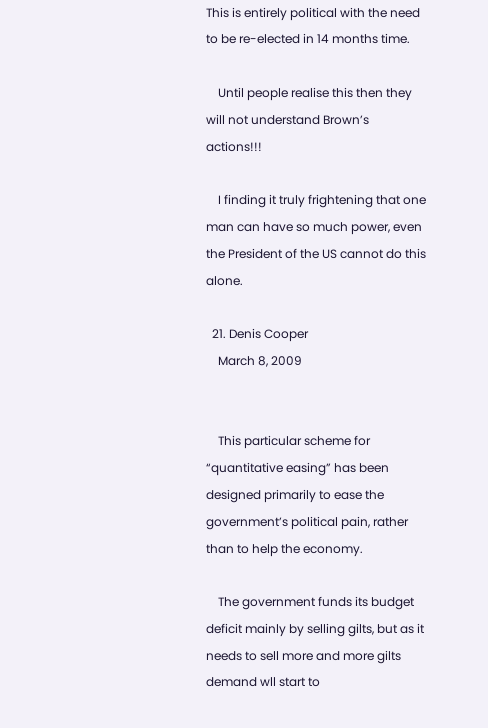This is entirely political with the need to be re-elected in 14 months time.

    Until people realise this then they will not understand Brown’s actions!!!

    I finding it truly frightening that one man can have so much power, even the President of the US cannot do this alone.

  21. Denis Cooper
    March 8, 2009


    This particular scheme for “quantitative easing” has been designed primarily to ease the government’s political pain, rather than to help the economy.

    The government funds its budget deficit mainly by selling gilts, but as it needs to sell more and more gilts demand wll start to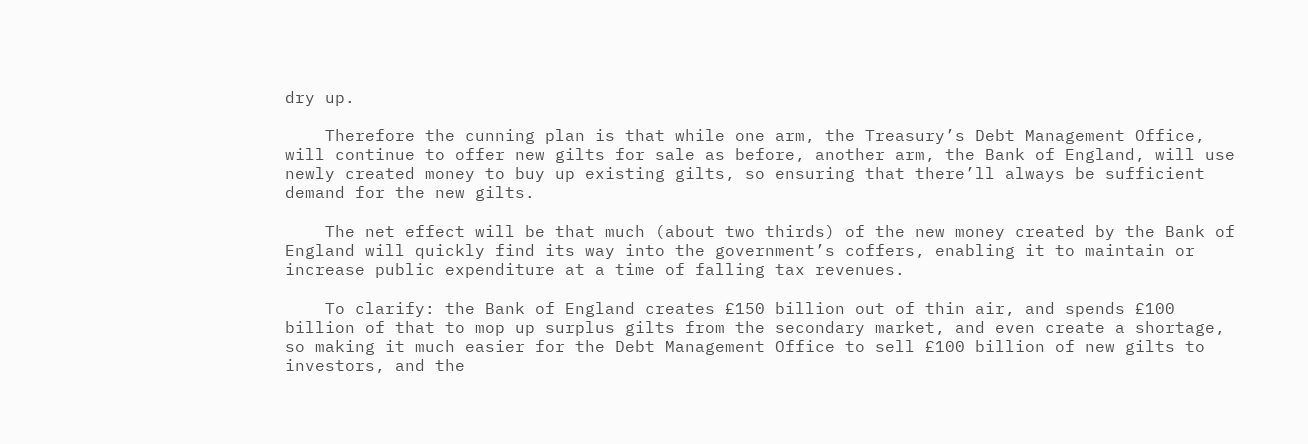dry up.

    Therefore the cunning plan is that while one arm, the Treasury’s Debt Management Office, will continue to offer new gilts for sale as before, another arm, the Bank of England, will use newly created money to buy up existing gilts, so ensuring that there’ll always be sufficient demand for the new gilts.

    The net effect will be that much (about two thirds) of the new money created by the Bank of England will quickly find its way into the government’s coffers, enabling it to maintain or increase public expenditure at a time of falling tax revenues.

    To clarify: the Bank of England creates £150 billion out of thin air, and spends £100 billion of that to mop up surplus gilts from the secondary market, and even create a shortage, so making it much easier for the Debt Management Office to sell £100 billion of new gilts to investors, and the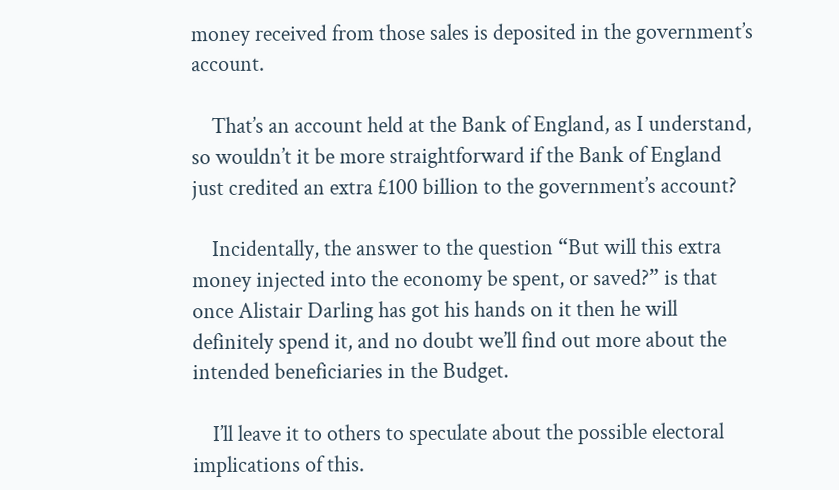money received from those sales is deposited in the government’s account.

    That’s an account held at the Bank of England, as I understand, so wouldn’t it be more straightforward if the Bank of England just credited an extra £100 billion to the government’s account?

    Incidentally, the answer to the question “But will this extra money injected into the economy be spent, or saved?” is that once Alistair Darling has got his hands on it then he will definitely spend it, and no doubt we’ll find out more about the intended beneficiaries in the Budget.

    I’ll leave it to others to speculate about the possible electoral implications of this.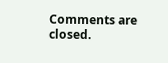Comments are closed.